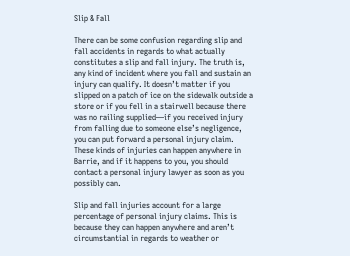Slip & Fall

There can be some confusion regarding slip and fall accidents in regards to what actually constitutes a slip and fall injury. The truth is, any kind of incident where you fall and sustain an injury can qualify. It doesn’t matter if you slipped on a patch of ice on the sidewalk outside a store or if you fell in a stairwell because there was no railing supplied—if you received injury from falling due to someone else’s negligence, you can put forward a personal injury claim. These kinds of injuries can happen anywhere in Barrie, and if it happens to you, you should contact a personal injury lawyer as soon as you possibly can.

Slip and fall injuries account for a large percentage of personal injury claims. This is because they can happen anywhere and aren’t circumstantial in regards to weather or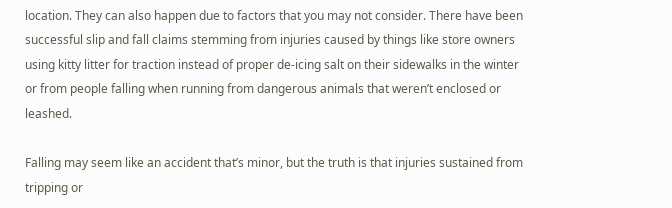location. They can also happen due to factors that you may not consider. There have been successful slip and fall claims stemming from injuries caused by things like store owners using kitty litter for traction instead of proper de-icing salt on their sidewalks in the winter or from people falling when running from dangerous animals that weren’t enclosed or leashed.

Falling may seem like an accident that’s minor, but the truth is that injuries sustained from tripping or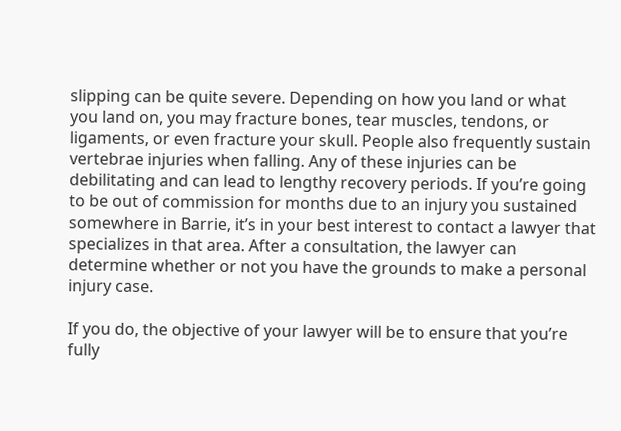slipping can be quite severe. Depending on how you land or what you land on, you may fracture bones, tear muscles, tendons, or ligaments, or even fracture your skull. People also frequently sustain vertebrae injuries when falling. Any of these injuries can be debilitating and can lead to lengthy recovery periods. If you’re going to be out of commission for months due to an injury you sustained somewhere in Barrie, it’s in your best interest to contact a lawyer that specializes in that area. After a consultation, the lawyer can determine whether or not you have the grounds to make a personal injury case.

If you do, the objective of your lawyer will be to ensure that you’re fully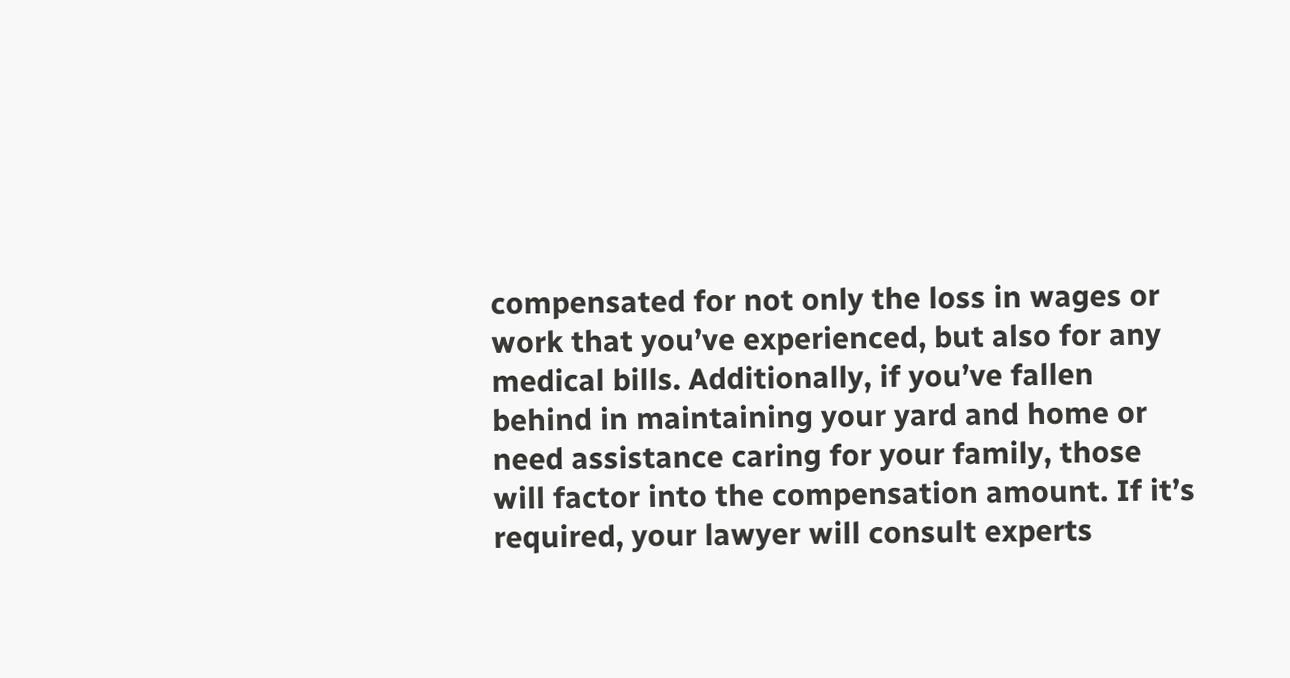compensated for not only the loss in wages or work that you’ve experienced, but also for any medical bills. Additionally, if you’ve fallen behind in maintaining your yard and home or need assistance caring for your family, those will factor into the compensation amount. If it’s required, your lawyer will consult experts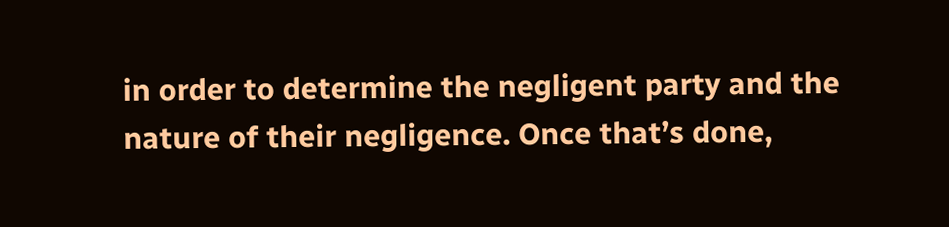in order to determine the negligent party and the nature of their negligence. Once that’s done,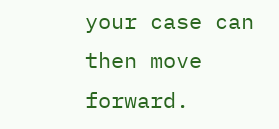your case can then move forward.